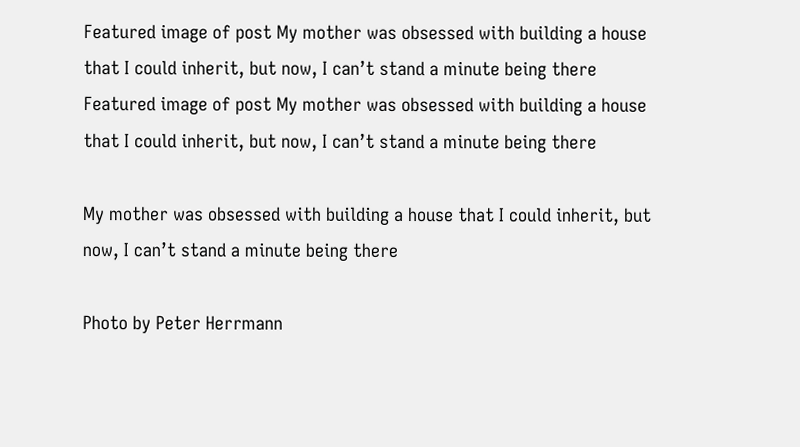Featured image of post My mother was obsessed with building a house that I could inherit, but now, I can’t stand a minute being there
Featured image of post My mother was obsessed with building a house that I could inherit, but now, I can’t stand a minute being there

My mother was obsessed with building a house that I could inherit, but now, I can’t stand a minute being there

Photo by Peter Herrmann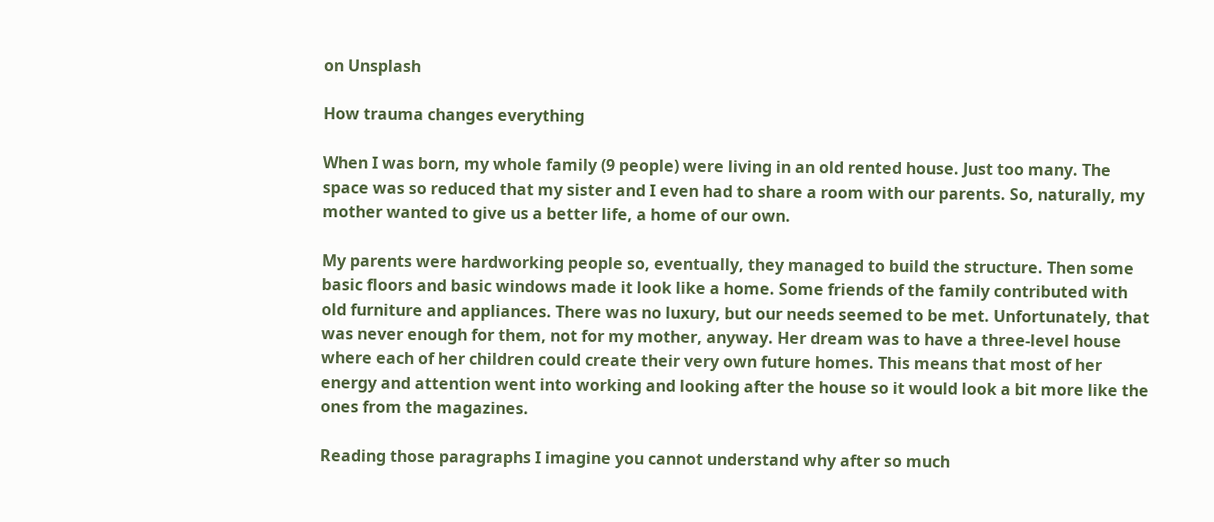on Unsplash

How trauma changes everything

When I was born, my whole family (9 people) were living in an old rented house. Just too many. The space was so reduced that my sister and I even had to share a room with our parents. So, naturally, my mother wanted to give us a better life, a home of our own.

My parents were hardworking people so, eventually, they managed to build the structure. Then some basic floors and basic windows made it look like a home. Some friends of the family contributed with old furniture and appliances. There was no luxury, but our needs seemed to be met. Unfortunately, that was never enough for them, not for my mother, anyway. Her dream was to have a three-level house where each of her children could create their very own future homes. This means that most of her energy and attention went into working and looking after the house so it would look a bit more like the ones from the magazines.

Reading those paragraphs I imagine you cannot understand why after so much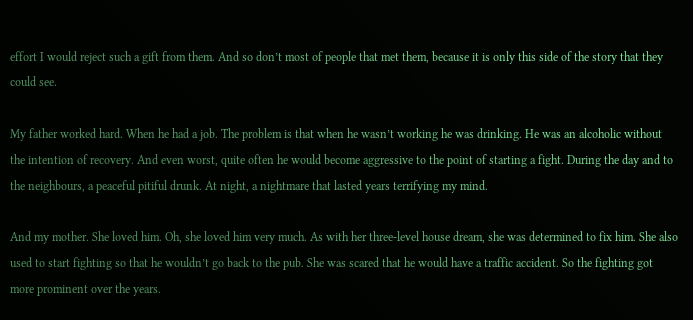effort I would reject such a gift from them. And so don’t most of people that met them, because it is only this side of the story that they could see.

My father worked hard. When he had a job. The problem is that when he wasn’t working he was drinking. He was an alcoholic without the intention of recovery. And even worst, quite often he would become aggressive to the point of starting a fight. During the day and to the neighbours, a peaceful pitiful drunk. At night, a nightmare that lasted years terrifying my mind.

And my mother. She loved him. Oh, she loved him very much. As with her three-level house dream, she was determined to fix him. She also used to start fighting so that he wouldn’t go back to the pub. She was scared that he would have a traffic accident. So the fighting got more prominent over the years.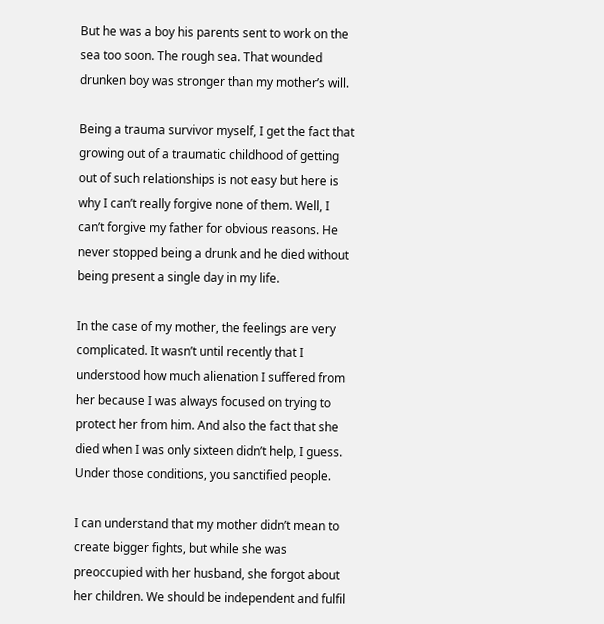But he was a boy his parents sent to work on the sea too soon. The rough sea. That wounded drunken boy was stronger than my mother’s will.

Being a trauma survivor myself, I get the fact that growing out of a traumatic childhood of getting out of such relationships is not easy but here is why I can’t really forgive none of them. Well, I can’t forgive my father for obvious reasons. He never stopped being a drunk and he died without being present a single day in my life.

In the case of my mother, the feelings are very complicated. It wasn’t until recently that I understood how much alienation I suffered from her because I was always focused on trying to protect her from him. And also the fact that she died when I was only sixteen didn’t help, I guess. Under those conditions, you sanctified people.

I can understand that my mother didn’t mean to create bigger fights, but while she was preoccupied with her husband, she forgot about her children. We should be independent and fulfil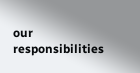our responsibilities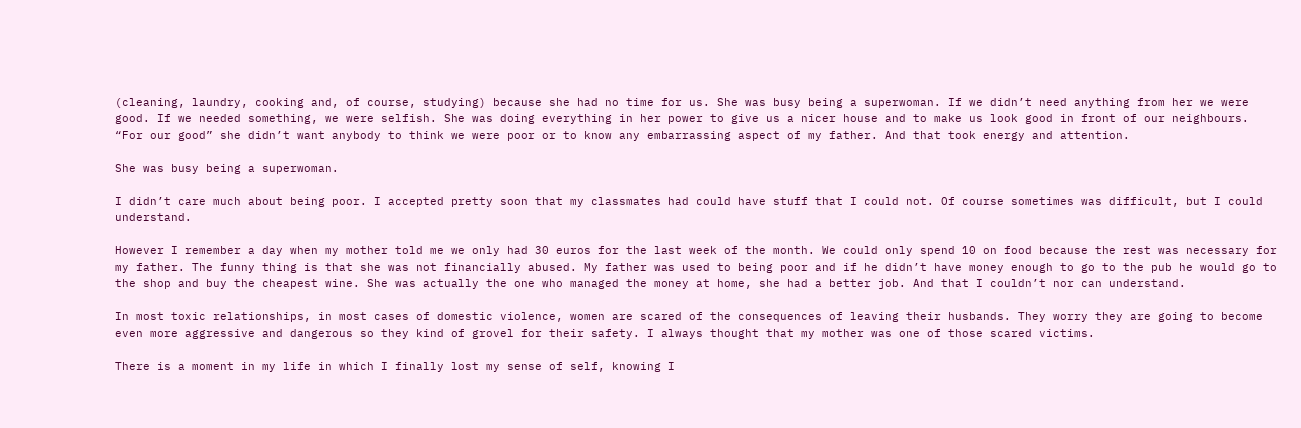(cleaning, laundry, cooking and, of course, studying) because she had no time for us. She was busy being a superwoman. If we didn’t need anything from her we were good. If we needed something, we were selfish. She was doing everything in her power to give us a nicer house and to make us look good in front of our neighbours. “For our good” she didn’t want anybody to think we were poor or to know any embarrassing aspect of my father. And that took energy and attention.

She was busy being a superwoman.

I didn’t care much about being poor. I accepted pretty soon that my classmates had could have stuff that I could not. Of course sometimes was difficult, but I could understand.

However I remember a day when my mother told me we only had 30 euros for the last week of the month. We could only spend 10 on food because the rest was necessary for my father. The funny thing is that she was not financially abused. My father was used to being poor and if he didn’t have money enough to go to the pub he would go to the shop and buy the cheapest wine. She was actually the one who managed the money at home, she had a better job. And that I couldn’t nor can understand.

In most toxic relationships, in most cases of domestic violence, women are scared of the consequences of leaving their husbands. They worry they are going to become even more aggressive and dangerous so they kind of grovel for their safety. I always thought that my mother was one of those scared victims.

There is a moment in my life in which I finally lost my sense of self, knowing I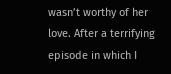wasn’t worthy of her love. After a terrifying episode in which I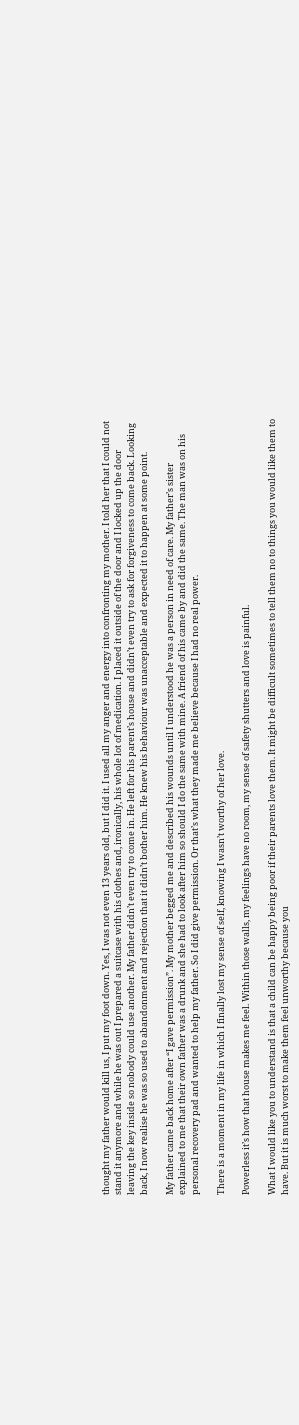thought my father would kill us, I put my foot down. Yes, I was not even 13 years old, but I did it. I used all my anger and energy into confronting my mother. I told her that I could not stand it anymore and while he was out I prepared a suitcase with his clothes and, ironically, his whole lot of medication. I placed it outside of the door and I locked up the door leaving the key inside so nobody could use another. My father didn’t even try to come in. He left for his parent’s house and didn’t even try to ask for forgiveness to come back. Looking back, I now realise he was so used to abandonment and rejection that it didn’t bother him. He knew his behaviour was unacceptable and expected it to happen at some point.

My father came back home after “I gave permission”. My mother begged me and described his wounds until I understood he was a person in need of care. My father’s sister explained to me that their own father was a drunk and she had to look after him so should I do the same with mine. A friend of his came by and did the same. The man was on his personal recovery pad and wanted to help my father. So I did give permission. Or that’s what they made me believe because I had no real power.

There is a moment in my life in which I finally lost my sense of self, knowing I wasn’t worthy of her love.

Powerless it’s how that house makes me feel. Within those walls, my feelings have no room, my sense of safety shutters and love is painful.

What I would like you to understand is that a child can be happy being poor if their parents love them. It might be difficult sometimes to tell them no to things you would like them to have. But it is much worst to make them feel unworthy because you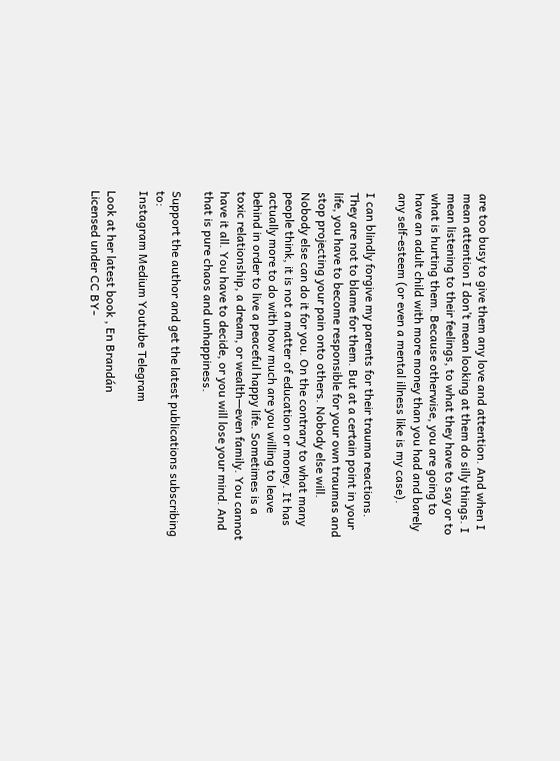are too busy to give them any love and attention. And when I mean attention I don’t mean looking at them do silly things. I mean listening to their feelings, to what they have to say or to what is hurting them. Because otherwise, you are going to have an adult child with more money than you had and barely any self-esteem (or even a mental illness like is my case).

I can blindly forgive my parents for their trauma reactions. They are not to blame for them. But at a certain point in your life, you have to become responsible for your own traumas and stop projecting your pain onto others. Nobody else will. Nobody else can do it for you. On the contrary to what many people think, it is not a matter of education or money. It has actually more to do with how much are you willing to leave behind in order to live a peaceful happy life. Sometimes is a toxic relationship, a dream, or wealth—even family. You cannot have it all. You have to decide, or you will lose your mind. And that is pure chaos and unhappiness.

Support the author and get the latest publications subscribing to:
Instagram Medium Youtube Telegram

Look at her latest book , En Brandán
Licensed under CC BY-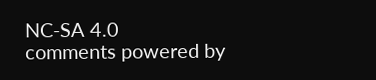NC-SA 4.0
comments powered by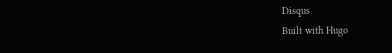Disqus
Built with Hugo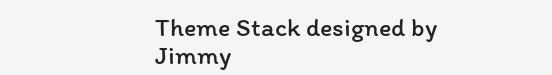Theme Stack designed by Jimmy